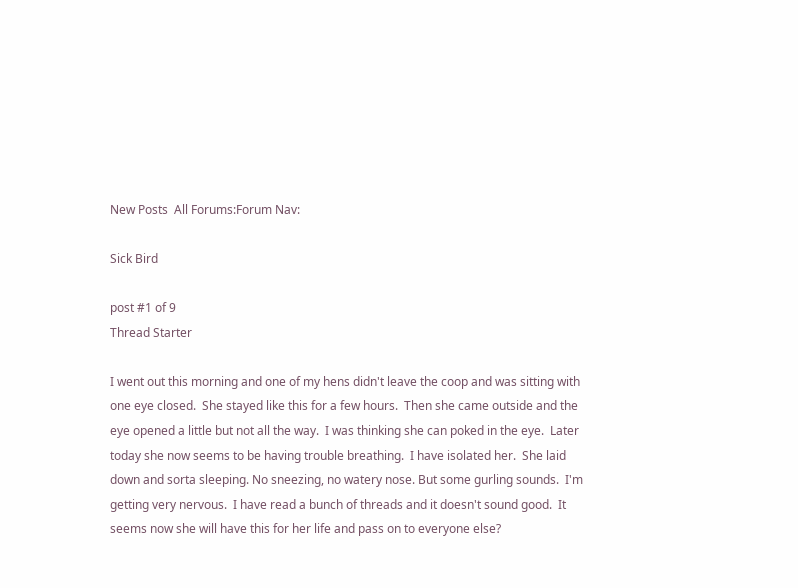New Posts  All Forums:Forum Nav:

Sick Bird

post #1 of 9
Thread Starter

I went out this morning and one of my hens didn't leave the coop and was sitting with one eye closed.  She stayed like this for a few hours.  Then she came outside and the eye opened a little but not all the way.  I was thinking she can poked in the eye.  Later today she now seems to be having trouble breathing.  I have isolated her.  She laid down and sorta sleeping. No sneezing, no watery nose. But some gurling sounds.  I'm getting very nervous.  I have read a bunch of threads and it doesn't sound good.  It seems now she will have this for her life and pass on to everyone else?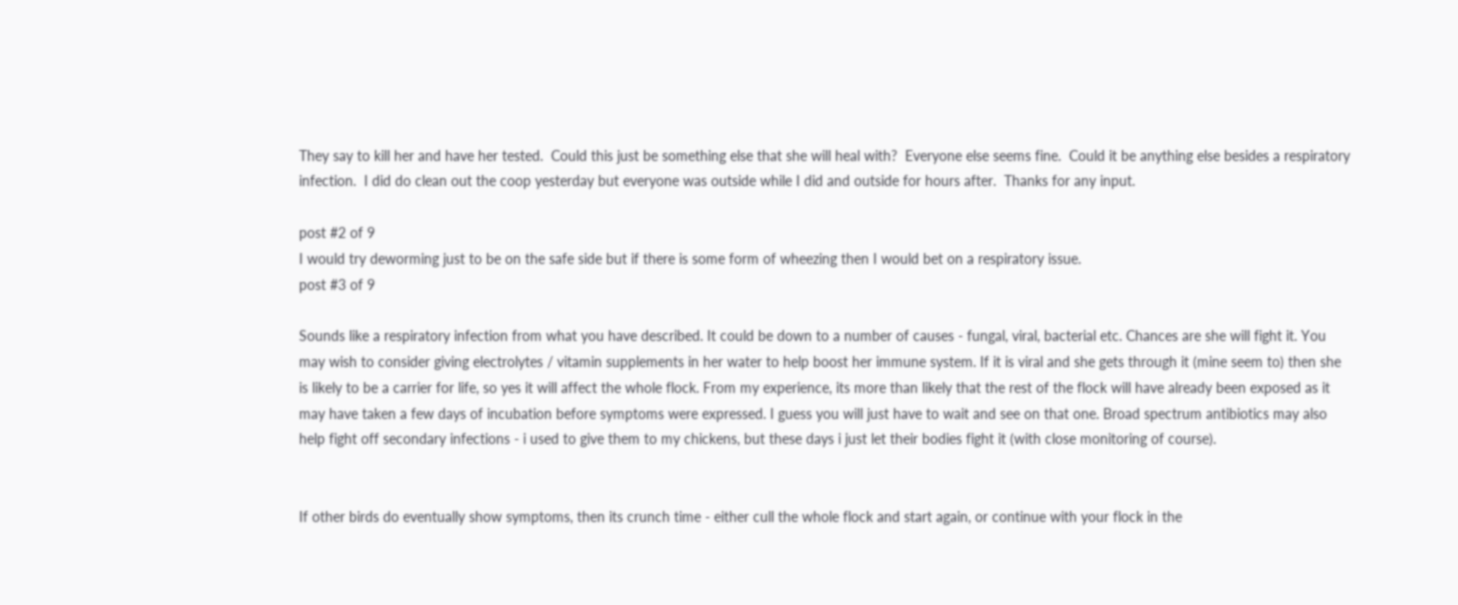They say to kill her and have her tested.  Could this just be something else that she will heal with?  Everyone else seems fine.  Could it be anything else besides a respiratory infection.  I did do clean out the coop yesterday but everyone was outside while I did and outside for hours after.  Thanks for any input.

post #2 of 9
I would try deworming just to be on the safe side but if there is some form of wheezing then I would bet on a respiratory issue.
post #3 of 9

Sounds like a respiratory infection from what you have described. It could be down to a number of causes - fungal, viral, bacterial etc. Chances are she will fight it. You may wish to consider giving electrolytes / vitamin supplements in her water to help boost her immune system. If it is viral and she gets through it (mine seem to) then she is likely to be a carrier for life, so yes it will affect the whole flock. From my experience, its more than likely that the rest of the flock will have already been exposed as it may have taken a few days of incubation before symptoms were expressed. I guess you will just have to wait and see on that one. Broad spectrum antibiotics may also help fight off secondary infections - i used to give them to my chickens, but these days i just let their bodies fight it (with close monitoring of course).


If other birds do eventually show symptoms, then its crunch time - either cull the whole flock and start again, or continue with your flock in the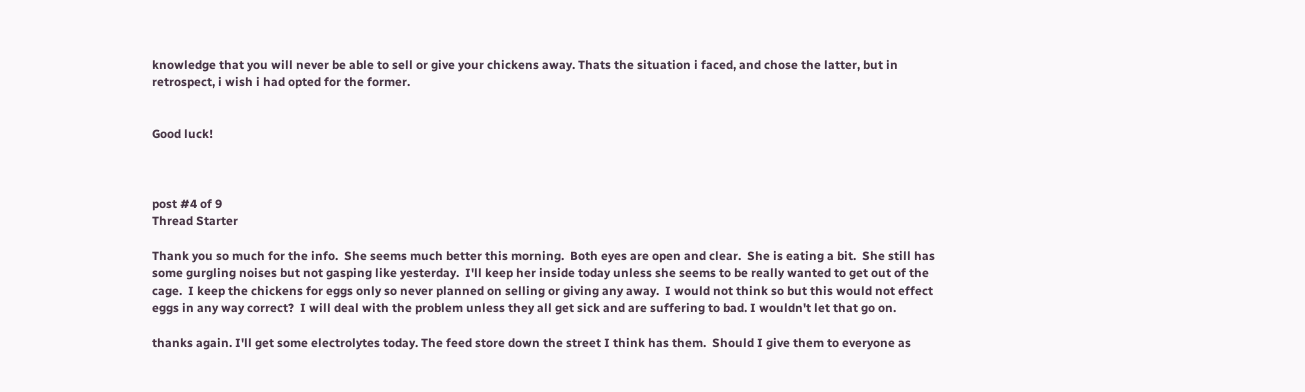knowledge that you will never be able to sell or give your chickens away. Thats the situation i faced, and chose the latter, but in retrospect, i wish i had opted for the former.


Good luck!



post #4 of 9
Thread Starter

Thank you so much for the info.  She seems much better this morning.  Both eyes are open and clear.  She is eating a bit.  She still has some gurgling noises but not gasping like yesterday.  I'll keep her inside today unless she seems to be really wanted to get out of the cage.  I keep the chickens for eggs only so never planned on selling or giving any away.  I would not think so but this would not effect eggs in any way correct?  I will deal with the problem unless they all get sick and are suffering to bad. I wouldn't let that go on.

thanks again. I'll get some electrolytes today. The feed store down the street I think has them.  Should I give them to everyone as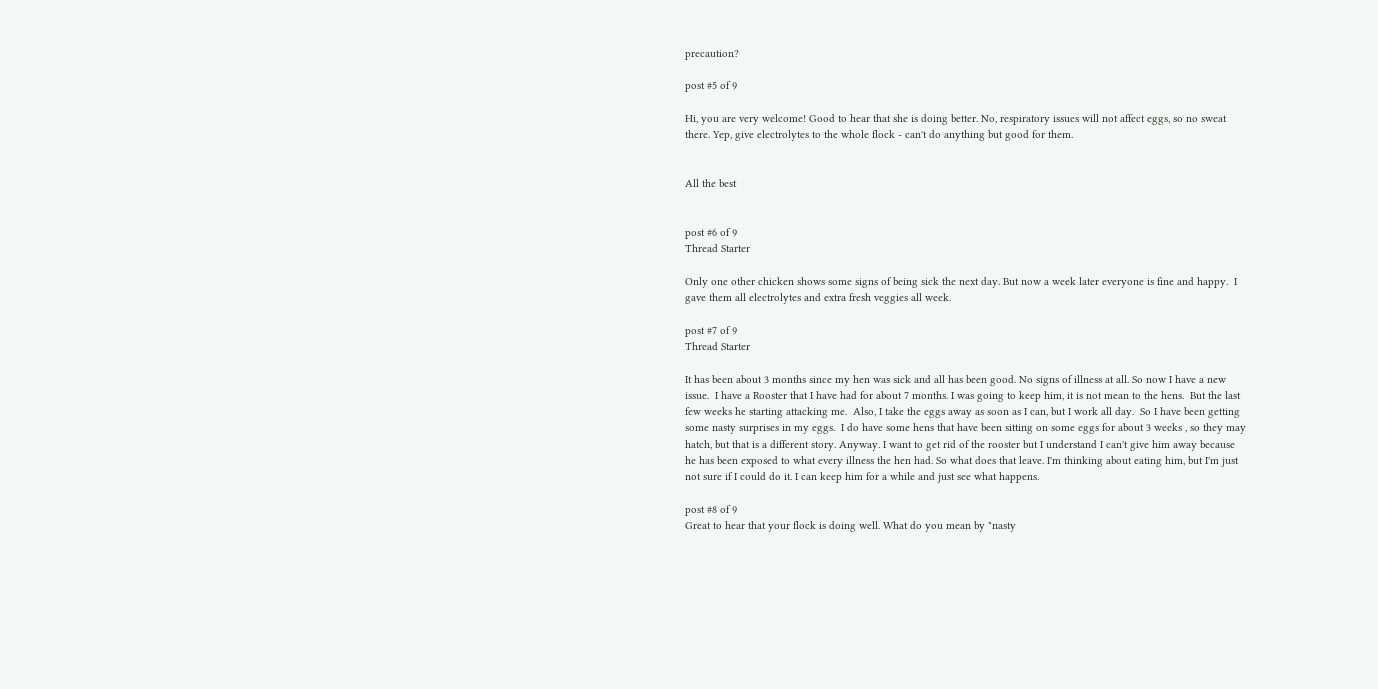precaution?

post #5 of 9

Hi, you are very welcome! Good to hear that she is doing better. No, respiratory issues will not affect eggs, so no sweat there. Yep, give electrolytes to the whole flock - can't do anything but good for them.


All the best


post #6 of 9
Thread Starter

Only one other chicken shows some signs of being sick the next day. But now a week later everyone is fine and happy.  I gave them all electrolytes and extra fresh veggies all week.

post #7 of 9
Thread Starter

It has been about 3 months since my hen was sick and all has been good. No signs of illness at all. So now I have a new issue.  I have a Rooster that I have had for about 7 months. I was going to keep him, it is not mean to the hens.  But the last few weeks he starting attacking me.  Also, I take the eggs away as soon as I can, but I work all day.  So I have been getting some nasty surprises in my eggs.  I do have some hens that have been sitting on some eggs for about 3 weeks , so they may hatch, but that is a different story. Anyway. I want to get rid of the rooster but I understand I can't give him away because he has been exposed to what every illness the hen had. So what does that leave. I'm thinking about eating him, but I'm just not sure if I could do it. I can keep him for a while and just see what happens.

post #8 of 9
Great to hear that your flock is doing well. What do you mean by "nasty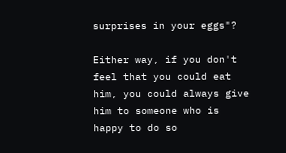surprises in your eggs"?

Either way, if you don't feel that you could eat him, you could always give him to someone who is happy to do so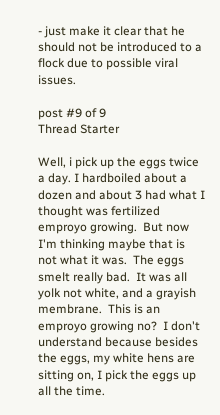- just make it clear that he should not be introduced to a flock due to possible viral issues.

post #9 of 9
Thread Starter

Well, i pick up the eggs twice a day. I hardboiled about a dozen and about 3 had what I thought was fertilized emproyo growing.  But now I'm thinking maybe that is not what it was.  The eggs smelt really bad.  It was all yolk not white, and a grayish membrane.  This is an emproyo growing no?  I don't understand because besides the eggs, my white hens are sitting on, I pick the eggs up all the time.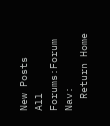New Posts  All Forums:Forum Nav:
  Return Home